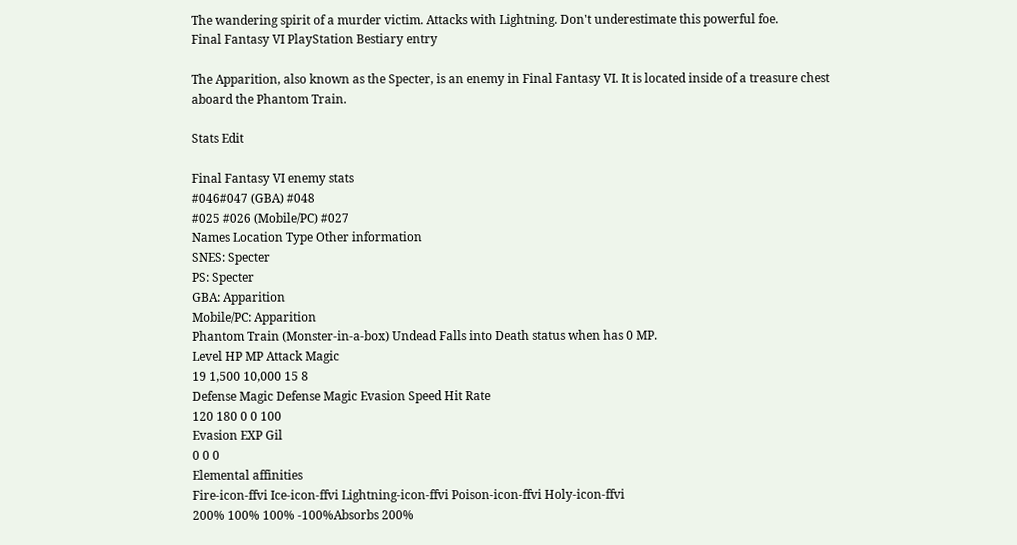The wandering spirit of a murder victim. Attacks with Lightning. Don't underestimate this powerful foe.
Final Fantasy VI PlayStation Bestiary entry

The Apparition, also known as the Specter, is an enemy in Final Fantasy VI. It is located inside of a treasure chest aboard the Phantom Train.

Stats Edit

Final Fantasy VI enemy stats
#046#047 (GBA) #048
#025 #026 (Mobile/PC) #027
Names Location Type Other information
SNES: Specter
PS: Specter
GBA: Apparition
Mobile/PC: Apparition
Phantom Train (Monster-in-a-box) Undead Falls into Death status when has 0 MP.
Level HP MP Attack Magic
19 1,500 10,000 15 8
Defense Magic Defense Magic Evasion Speed Hit Rate
120 180 0 0 100
Evasion EXP Gil
0 0 0
Elemental affinities
Fire-icon-ffvi Ice-icon-ffvi Lightning-icon-ffvi Poison-icon-ffvi Holy-icon-ffvi
200% 100% 100% -100%Absorbs 200%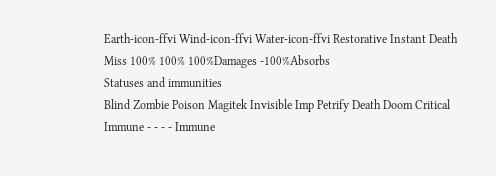Earth-icon-ffvi Wind-icon-ffvi Water-icon-ffvi Restorative Instant Death
Miss 100% 100% 100%Damages -100%Absorbs
Statuses and immunities
Blind Zombie Poison Magitek Invisible Imp Petrify Death Doom Critical
Immune - - - - Immune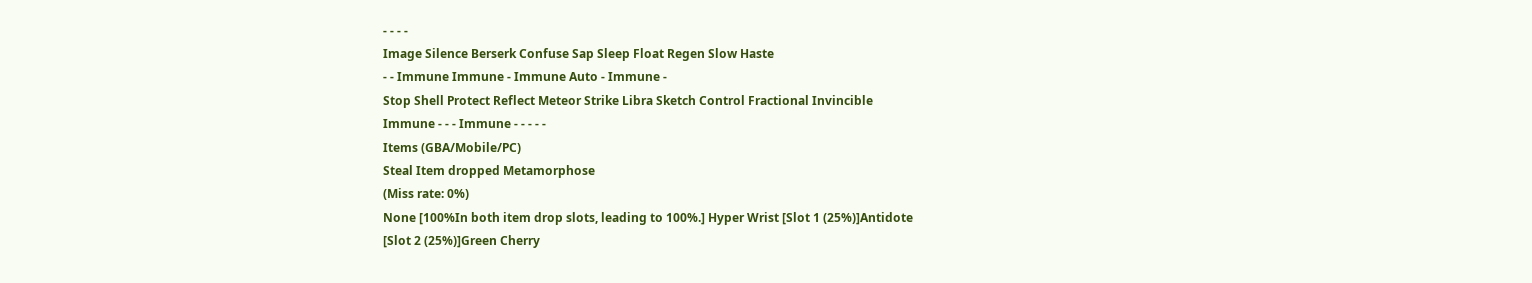- - - -
Image Silence Berserk Confuse Sap Sleep Float Regen Slow Haste
- - Immune Immune - Immune Auto - Immune -
Stop Shell Protect Reflect Meteor Strike Libra Sketch Control Fractional Invincible
Immune - - - Immune - - - - -
Items (GBA/Mobile/PC)
Steal Item dropped Metamorphose
(Miss rate: 0%)
None [100%In both item drop slots, leading to 100%.] Hyper Wrist [Slot 1 (25%)]Antidote
[Slot 2 (25%)]Green Cherry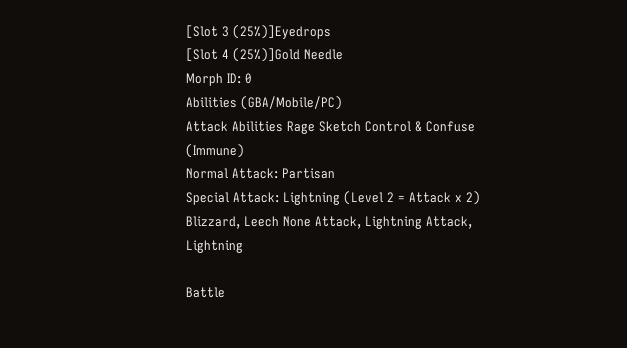[Slot 3 (25%)]Eyedrops
[Slot 4 (25%)]Gold Needle
Morph ID: 0
Abilities (GBA/Mobile/PC)
Attack Abilities Rage Sketch Control & Confuse (Immune)
Normal Attack: Partisan
Special Attack: Lightning (Level 2 = Attack x 2)
Blizzard, Leech None Attack, Lightning Attack, Lightning

Battle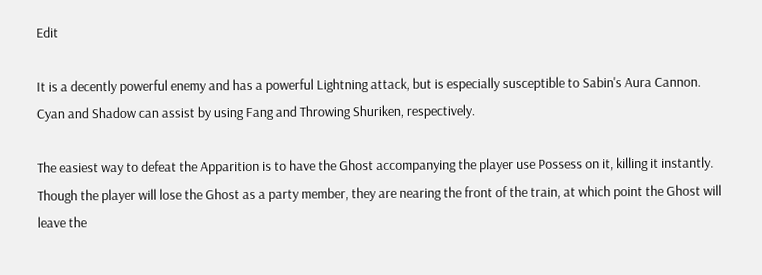Edit

It is a decently powerful enemy and has a powerful Lightning attack, but is especially susceptible to Sabin's Aura Cannon. Cyan and Shadow can assist by using Fang and Throwing Shuriken, respectively.

The easiest way to defeat the Apparition is to have the Ghost accompanying the player use Possess on it, killing it instantly. Though the player will lose the Ghost as a party member, they are nearing the front of the train, at which point the Ghost will leave the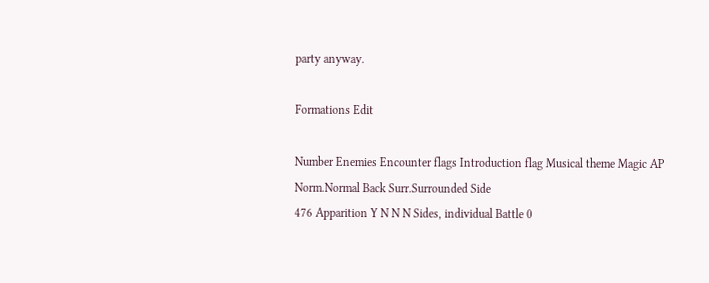party anyway.

Formations Edit

Number Enemies Encounter flags Introduction flag Musical theme Magic AP
Norm.Normal Back Surr.Surrounded Side
476 Apparition Y N N N Sides, individual Battle 0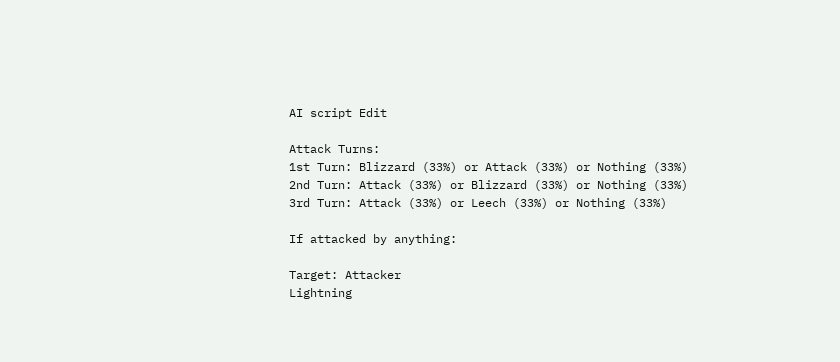AI script Edit

Attack Turns:
1st Turn: Blizzard (33%) or Attack (33%) or Nothing (33%)
2nd Turn: Attack (33%) or Blizzard (33%) or Nothing (33%)
3rd Turn: Attack (33%) or Leech (33%) or Nothing (33%)

If attacked by anything:

Target: Attacker
Lightning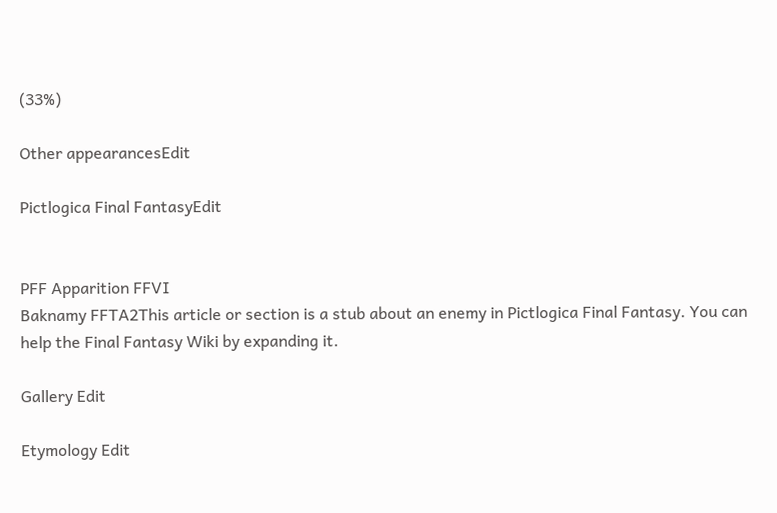(33%)

Other appearancesEdit

Pictlogica Final FantasyEdit


PFF Apparition FFVI
Baknamy FFTA2This article or section is a stub about an enemy in Pictlogica Final Fantasy. You can help the Final Fantasy Wiki by expanding it.

Gallery Edit

Etymology Edit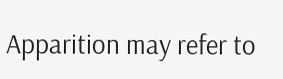Apparition may refer to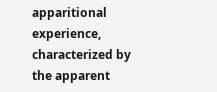apparitional experience, characterized by the apparent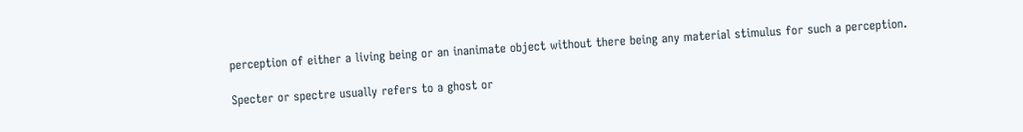perception of either a living being or an inanimate object without there being any material stimulus for such a perception.

Specter or spectre usually refers to a ghost or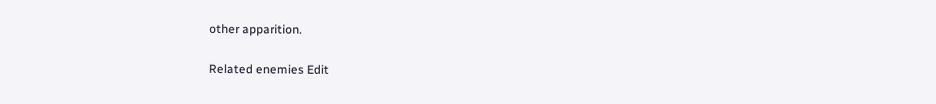other apparition.

Related enemies Edit